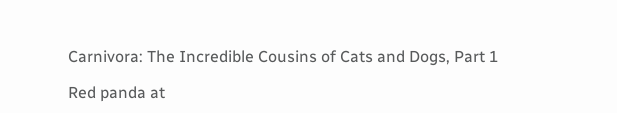Carnivora: The Incredible Cousins of Cats and Dogs, Part 1

Red panda at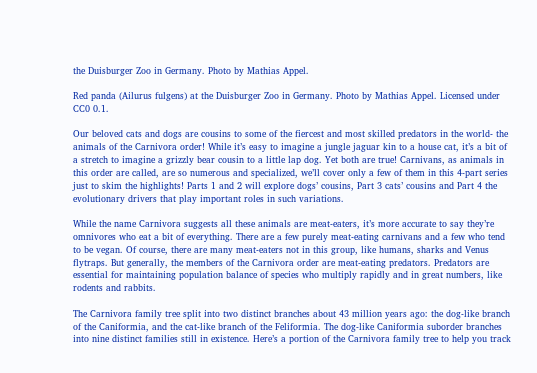the Duisburger Zoo in Germany. Photo by Mathias Appel.

Red panda (Ailurus fulgens) at the Duisburger Zoo in Germany. Photo by Mathias Appel. Licensed under CC0 0.1.

Our beloved cats and dogs are cousins to some of the fiercest and most skilled predators in the world- the animals of the Carnivora order! While it’s easy to imagine a jungle jaguar kin to a house cat, it’s a bit of a stretch to imagine a grizzly bear cousin to a little lap dog. Yet both are true! Carnivans, as animals in this order are called, are so numerous and specialized, we’ll cover only a few of them in this 4-part series just to skim the highlights! Parts 1 and 2 will explore dogs’ cousins, Part 3 cats’ cousins and Part 4 the evolutionary drivers that play important roles in such variations.

While the name Carnivora suggests all these animals are meat-eaters, it’s more accurate to say they’re omnivores who eat a bit of everything. There are a few purely meat-eating carnivans and a few who tend to be vegan. Of course, there are many meat-eaters not in this group, like humans, sharks and Venus flytraps. But generally, the members of the Carnivora order are meat-eating predators. Predators are essential for maintaining population balance of species who multiply rapidly and in great numbers, like rodents and rabbits.

The Carnivora family tree split into two distinct branches about 43 million years ago: the dog-like branch of the Caniformia, and the cat-like branch of the Feliformia. The dog-like Caniformia suborder branches into nine distinct families still in existence. Here’s a portion of the Carnivora family tree to help you track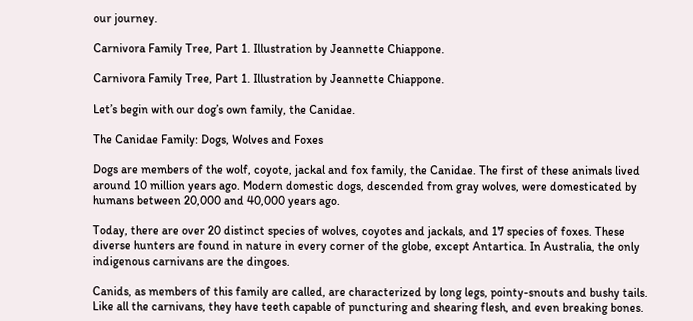our journey.

Carnivora Family Tree, Part 1. Illustration by Jeannette Chiappone.

Carnivora Family Tree, Part 1. Illustration by Jeannette Chiappone.

Let’s begin with our dog’s own family, the Canidae.

The Canidae Family: Dogs, Wolves and Foxes

Dogs are members of the wolf, coyote, jackal and fox family, the Canidae. The first of these animals lived around 10 million years ago. Modern domestic dogs, descended from gray wolves, were domesticated by humans between 20,000 and 40,000 years ago.

Today, there are over 20 distinct species of wolves, coyotes and jackals, and 17 species of foxes. These diverse hunters are found in nature in every corner of the globe, except Antartica. In Australia, the only indigenous carnivans are the dingoes.

Canids, as members of this family are called, are characterized by long legs, pointy-snouts and bushy tails. Like all the carnivans, they have teeth capable of puncturing and shearing flesh, and even breaking bones.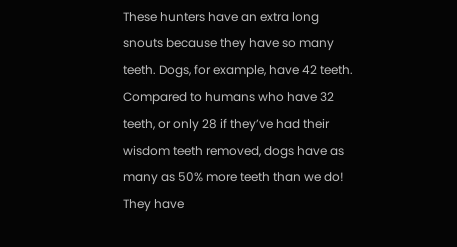These hunters have an extra long snouts because they have so many teeth. Dogs, for example, have 42 teeth. Compared to humans who have 32 teeth, or only 28 if they’ve had their wisdom teeth removed, dogs have as many as 50% more teeth than we do! They have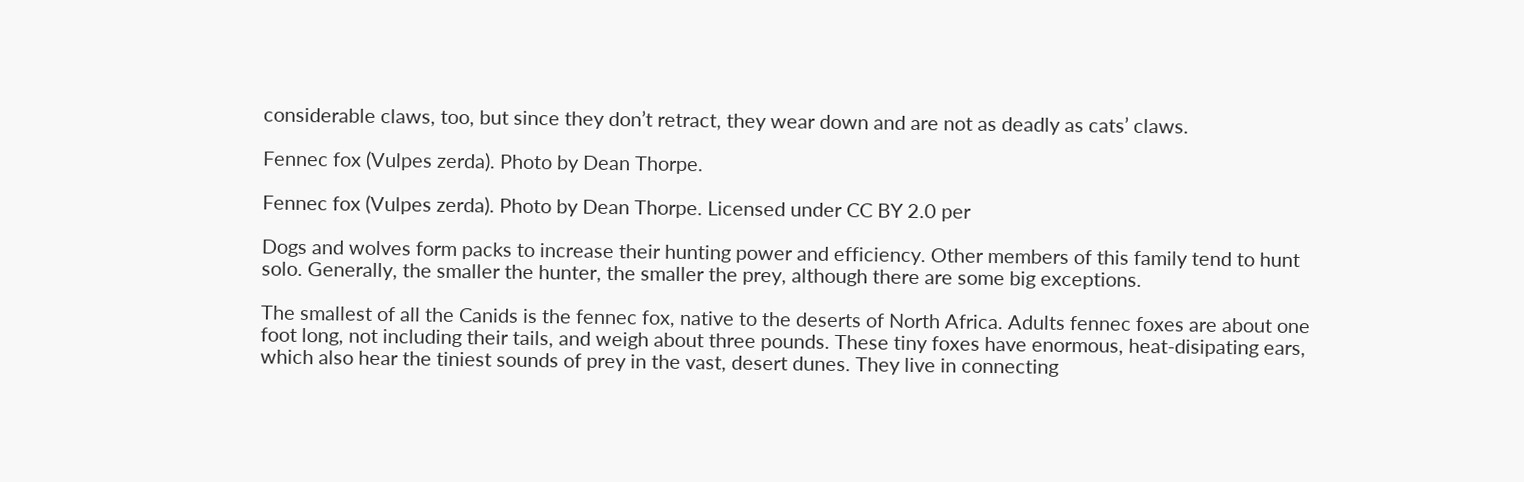considerable claws, too, but since they don’t retract, they wear down and are not as deadly as cats’ claws.

Fennec fox (Vulpes zerda). Photo by Dean Thorpe.

Fennec fox (Vulpes zerda). Photo by Dean Thorpe. Licensed under CC BY 2.0 per

Dogs and wolves form packs to increase their hunting power and efficiency. Other members of this family tend to hunt solo. Generally, the smaller the hunter, the smaller the prey, although there are some big exceptions.

The smallest of all the Canids is the fennec fox, native to the deserts of North Africa. Adults fennec foxes are about one foot long, not including their tails, and weigh about three pounds. These tiny foxes have enormous, heat-disipating ears, which also hear the tiniest sounds of prey in the vast, desert dunes. They live in connecting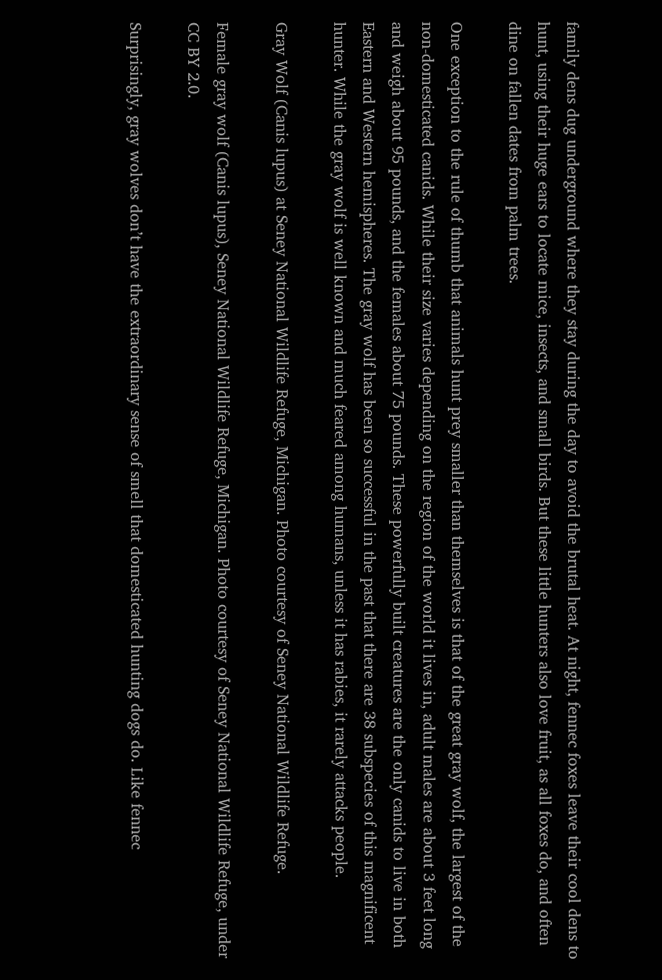family dens dug underground where they stay during the day to avoid the brutal heat. At night, fennec foxes leave their cool dens to hunt, using their huge ears to locate mice, insects, and small birds. But these little hunters also love fruit, as all foxes do, and often dine on fallen dates from palm trees.

One exception to the rule of thumb that animals hunt prey smaller than themselves is that of the great gray wolf, the largest of the non-domesticated canids. While their size varies depending on the region of the world it lives in, adult males are about 3 feet long and weigh about 95 pounds, and the females about 75 pounds. These powerfully built creatures are the only canids to live in both Eastern and Western hemispheres. The gray wolf has been so successful in the past that there are 38 subspecies of this magnificent hunter. While the gray wolf is well known and much feared among humans, unless it has rabies, it rarely attacks people.

Gray Wolf (Canis lupus) at Seney National Wildlife Refuge, Michigan. Photo courtesy of Seney National Wildlife Refuge.

Female gray wolf (Canis lupus), Seney National Wildlife Refuge, Michigan. Photo courtesy of Seney National Wildlife Refuge, under CC BY 2.0.

Surprisingly, gray wolves don’t have the extraordinary sense of smell that domesticated hunting dogs do. Like fennec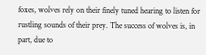foxes, wolves rely on their finely tuned hearing to listen for rustling sounds of their prey. The success of wolves is, in part, due to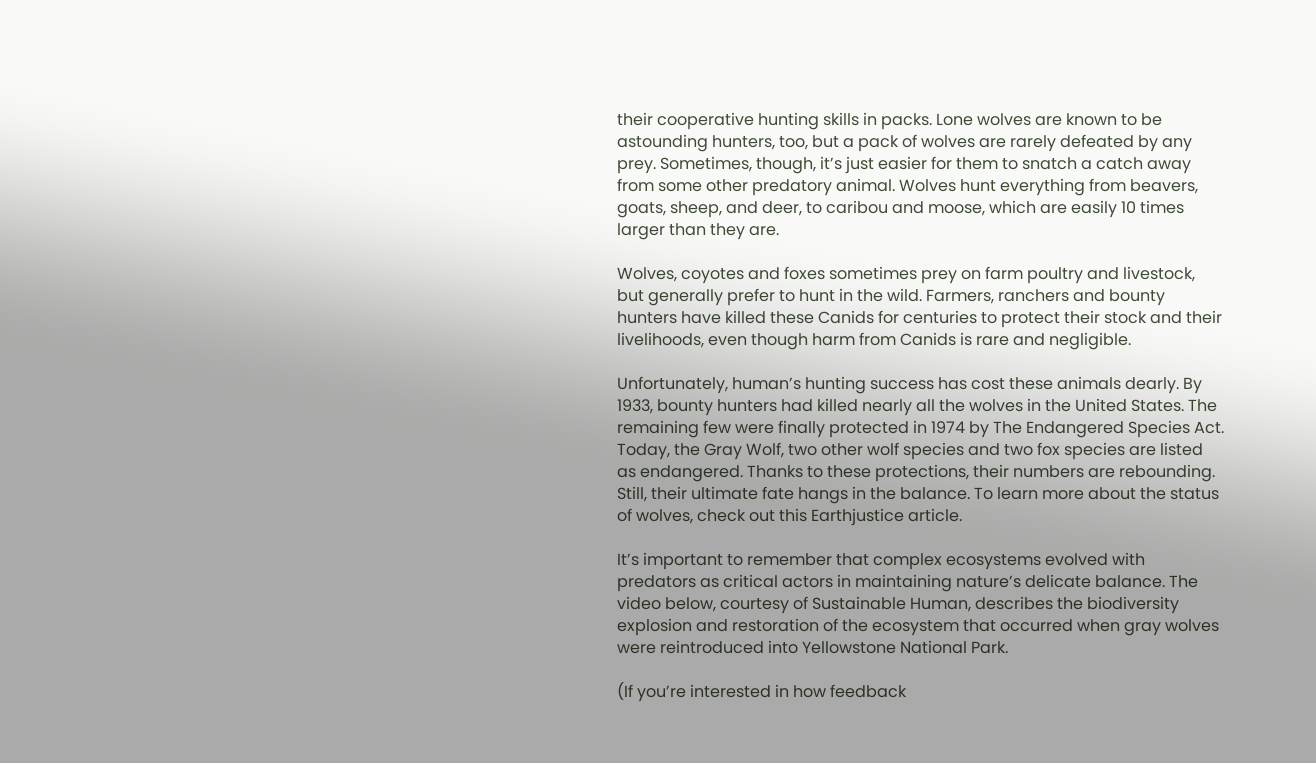their cooperative hunting skills in packs. Lone wolves are known to be astounding hunters, too, but a pack of wolves are rarely defeated by any prey. Sometimes, though, it’s just easier for them to snatch a catch away from some other predatory animal. Wolves hunt everything from beavers, goats, sheep, and deer, to caribou and moose, which are easily 10 times larger than they are.

Wolves, coyotes and foxes sometimes prey on farm poultry and livestock, but generally prefer to hunt in the wild. Farmers, ranchers and bounty hunters have killed these Canids for centuries to protect their stock and their livelihoods, even though harm from Canids is rare and negligible.

Unfortunately, human’s hunting success has cost these animals dearly. By 1933, bounty hunters had killed nearly all the wolves in the United States. The remaining few were finally protected in 1974 by The Endangered Species Act. Today, the Gray Wolf, two other wolf species and two fox species are listed as endangered. Thanks to these protections, their numbers are rebounding. Still, their ultimate fate hangs in the balance. To learn more about the status of wolves, check out this Earthjustice article.

It’s important to remember that complex ecosystems evolved with predators as critical actors in maintaining nature’s delicate balance. The video below, courtesy of Sustainable Human, describes the biodiversity explosion and restoration of the ecosystem that occurred when gray wolves were reintroduced into Yellowstone National Park.

(If you’re interested in how feedback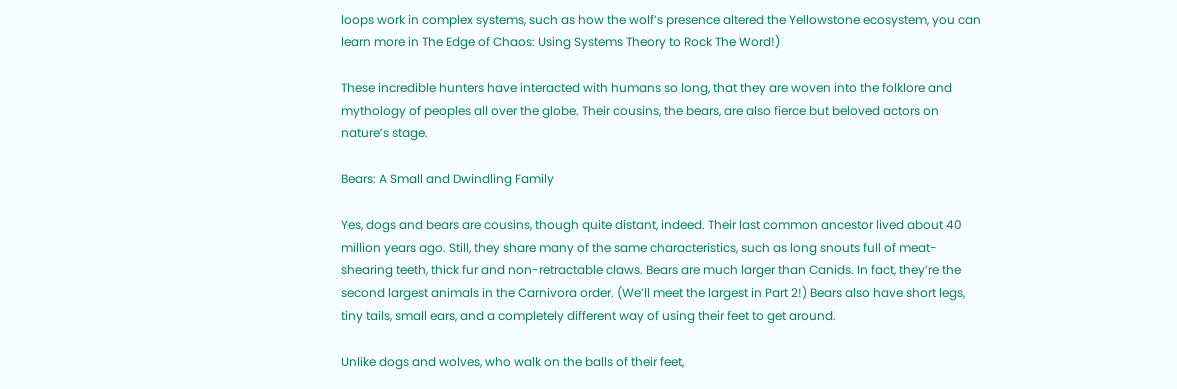loops work in complex systems, such as how the wolf’s presence altered the Yellowstone ecosystem, you can learn more in The Edge of Chaos: Using Systems Theory to Rock The Word!)

These incredible hunters have interacted with humans so long, that they are woven into the folklore and  mythology of peoples all over the globe. Their cousins, the bears, are also fierce but beloved actors on nature’s stage.

Bears: A Small and Dwindling Family

Yes, dogs and bears are cousins, though quite distant, indeed. Their last common ancestor lived about 40 million years ago. Still, they share many of the same characteristics, such as long snouts full of meat-shearing teeth, thick fur and non-retractable claws. Bears are much larger than Canids. In fact, they’re the second largest animals in the Carnivora order. (We’ll meet the largest in Part 2!) Bears also have short legs, tiny tails, small ears, and a completely different way of using their feet to get around.

Unlike dogs and wolves, who walk on the balls of their feet,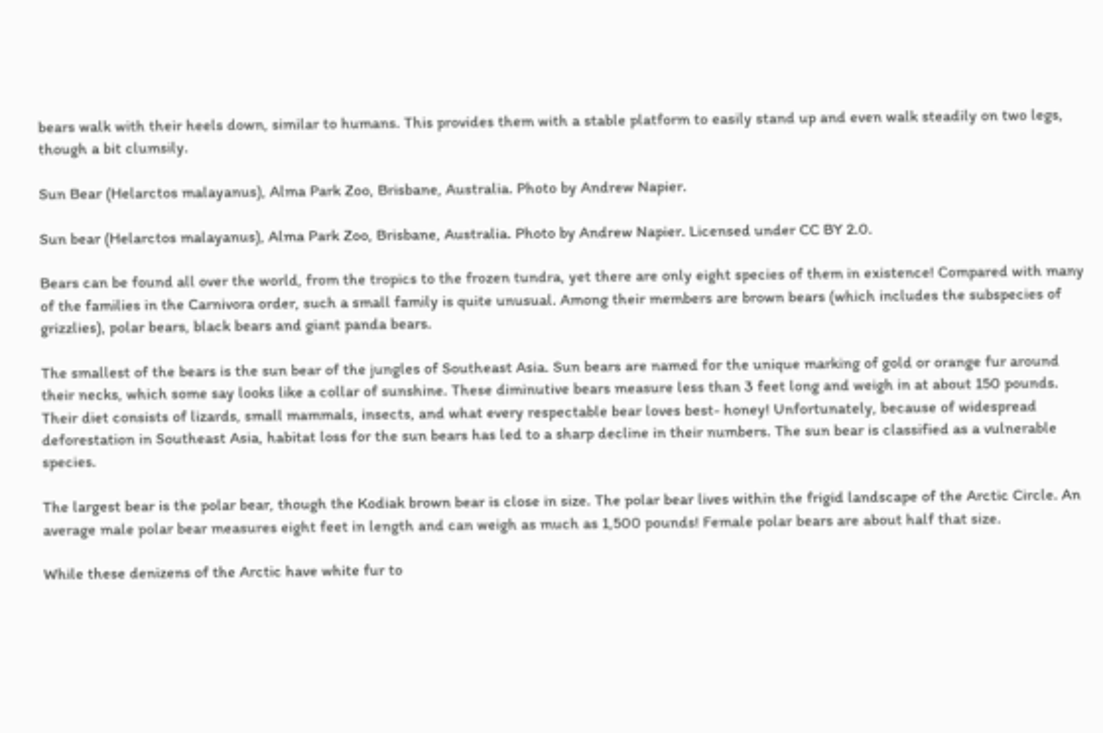bears walk with their heels down, similar to humans. This provides them with a stable platform to easily stand up and even walk steadily on two legs, though a bit clumsily.

Sun Bear (Helarctos malayanus), Alma Park Zoo, Brisbane, Australia. Photo by Andrew Napier.

Sun bear (Helarctos malayanus), Alma Park Zoo, Brisbane, Australia. Photo by Andrew Napier. Licensed under CC BY 2.0.

Bears can be found all over the world, from the tropics to the frozen tundra, yet there are only eight species of them in existence! Compared with many of the families in the Carnivora order, such a small family is quite unusual. Among their members are brown bears (which includes the subspecies of grizzlies), polar bears, black bears and giant panda bears.

The smallest of the bears is the sun bear of the jungles of Southeast Asia. Sun bears are named for the unique marking of gold or orange fur around their necks, which some say looks like a collar of sunshine. These diminutive bears measure less than 3 feet long and weigh in at about 150 pounds. Their diet consists of lizards, small mammals, insects, and what every respectable bear loves best- honey! Unfortunately, because of widespread deforestation in Southeast Asia, habitat loss for the sun bears has led to a sharp decline in their numbers. The sun bear is classified as a vulnerable species.

The largest bear is the polar bear, though the Kodiak brown bear is close in size. The polar bear lives within the frigid landscape of the Arctic Circle. An average male polar bear measures eight feet in length and can weigh as much as 1,500 pounds! Female polar bears are about half that size.

While these denizens of the Arctic have white fur to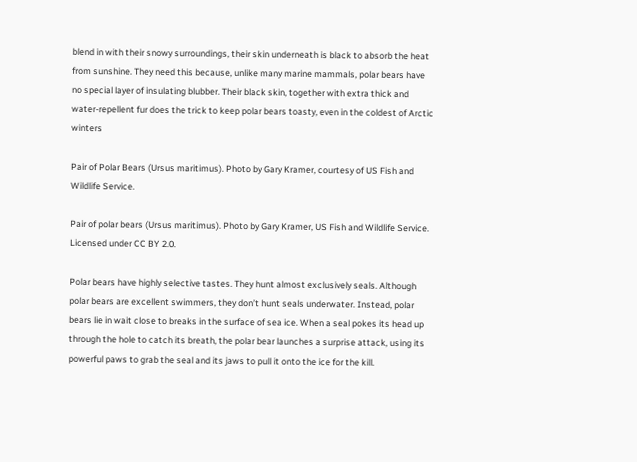blend in with their snowy surroundings, their skin underneath is black to absorb the heat from sunshine. They need this because, unlike many marine mammals, polar bears have no special layer of insulating blubber. Their black skin, together with extra thick and water-repellent fur does the trick to keep polar bears toasty, even in the coldest of Arctic winters

Pair of Polar Bears (Ursus maritimus). Photo by Gary Kramer, courtesy of US Fish and Wildlife Service.

Pair of polar bears (Ursus maritimus). Photo by Gary Kramer, US Fish and Wildlife Service. Licensed under CC BY 2.0.

Polar bears have highly selective tastes. They hunt almost exclusively seals. Although polar bears are excellent swimmers, they don’t hunt seals underwater. Instead, polar bears lie in wait close to breaks in the surface of sea ice. When a seal pokes its head up through the hole to catch its breath, the polar bear launches a surprise attack, using its powerful paws to grab the seal and its jaws to pull it onto the ice for the kill.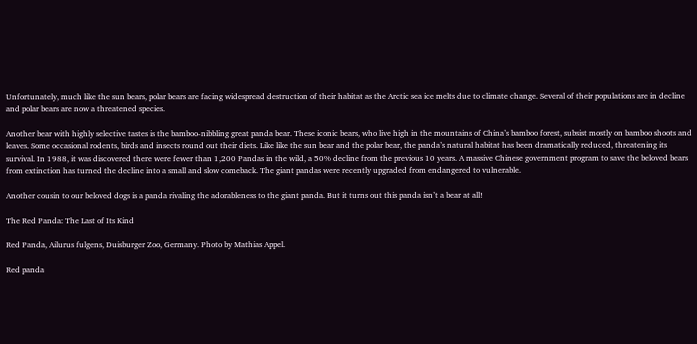Unfortunately, much like the sun bears, polar bears are facing widespread destruction of their habitat as the Arctic sea ice melts due to climate change. Several of their populations are in decline and polar bears are now a threatened species.

Another bear with highly selective tastes is the bamboo-nibbling great panda bear. These iconic bears, who live high in the mountains of China’s bamboo forest, subsist mostly on bamboo shoots and leaves. Some occasional rodents, birds and insects round out their diets. Like like the sun bear and the polar bear, the panda’s natural habitat has been dramatically reduced, threatening its survival. In 1988, it was discovered there were fewer than 1,200 Pandas in the wild, a 50% decline from the previous 10 years. A massive Chinese government program to save the beloved bears from extinction has turned the decline into a small and slow comeback. The giant pandas were recently upgraded from endangered to vulnerable.

Another cousin to our beloved dogs is a panda rivaling the adorableness to the giant panda. But it turns out this panda isn’t a bear at all!

The Red Panda: The Last of Its Kind

Red Panda, Ailurus fulgens, Duisburger Zoo, Germany. Photo by Mathias Appel.

Red panda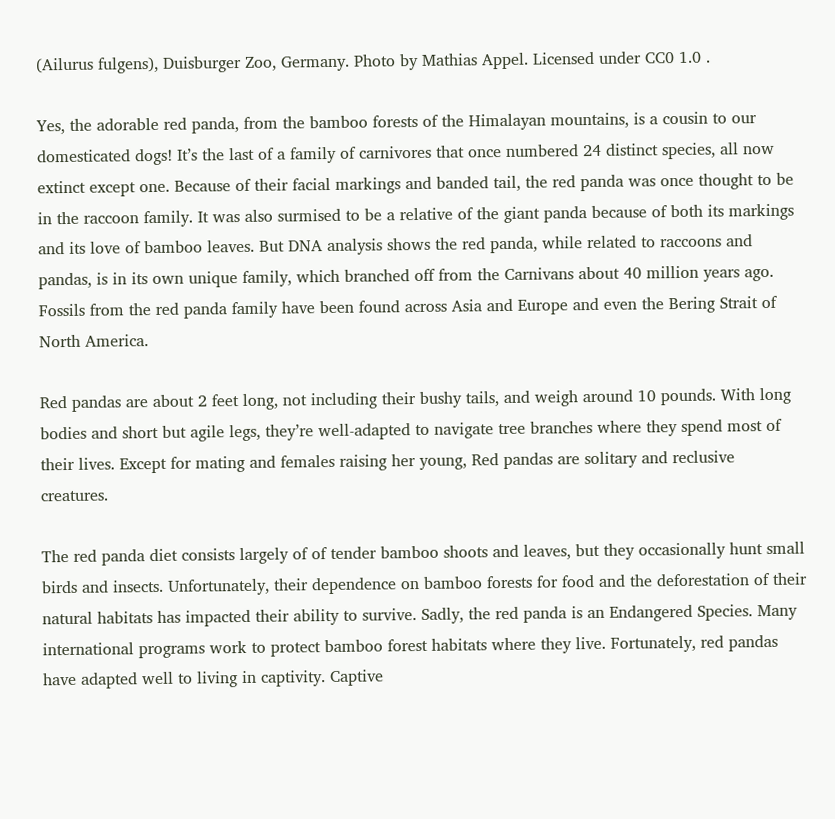(Ailurus fulgens), Duisburger Zoo, Germany. Photo by Mathias Appel. Licensed under CC0 1.0 .

Yes, the adorable red panda, from the bamboo forests of the Himalayan mountains, is a cousin to our domesticated dogs! It’s the last of a family of carnivores that once numbered 24 distinct species, all now extinct except one. Because of their facial markings and banded tail, the red panda was once thought to be in the raccoon family. It was also surmised to be a relative of the giant panda because of both its markings and its love of bamboo leaves. But DNA analysis shows the red panda, while related to raccoons and pandas, is in its own unique family, which branched off from the Carnivans about 40 million years ago. Fossils from the red panda family have been found across Asia and Europe and even the Bering Strait of North America.

Red pandas are about 2 feet long, not including their bushy tails, and weigh around 10 pounds. With long bodies and short but agile legs, they’re well-adapted to navigate tree branches where they spend most of their lives. Except for mating and females raising her young, Red pandas are solitary and reclusive creatures.

The red panda diet consists largely of of tender bamboo shoots and leaves, but they occasionally hunt small birds and insects. Unfortunately, their dependence on bamboo forests for food and the deforestation of their natural habitats has impacted their ability to survive. Sadly, the red panda is an Endangered Species. Many international programs work to protect bamboo forest habitats where they live. Fortunately, red pandas have adapted well to living in captivity. Captive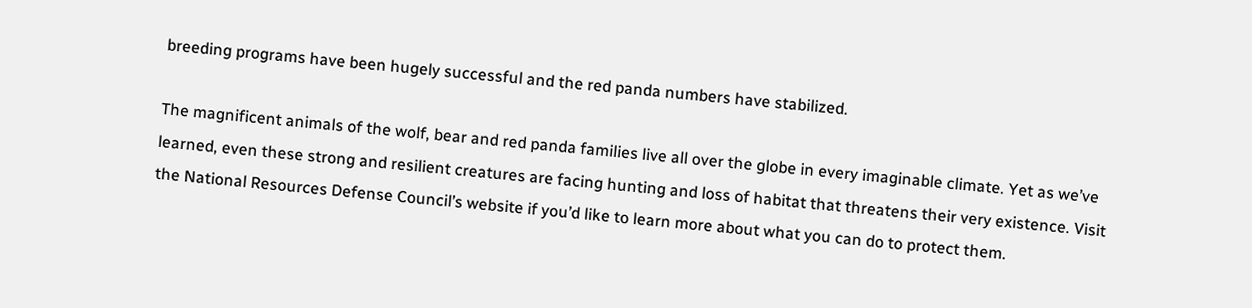breeding programs have been hugely successful and the red panda numbers have stabilized.

The magnificent animals of the wolf, bear and red panda families live all over the globe in every imaginable climate. Yet as we’ve learned, even these strong and resilient creatures are facing hunting and loss of habitat that threatens their very existence. Visit the National Resources Defense Council’s website if you’d like to learn more about what you can do to protect them.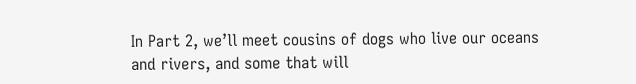In Part 2, we’ll meet cousins of dogs who live our oceans and rivers, and some that will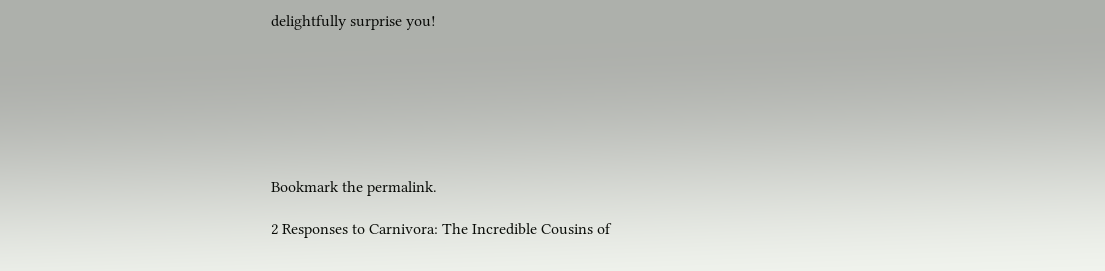delightfully surprise you!







Bookmark the permalink.

2 Responses to Carnivora: The Incredible Cousins of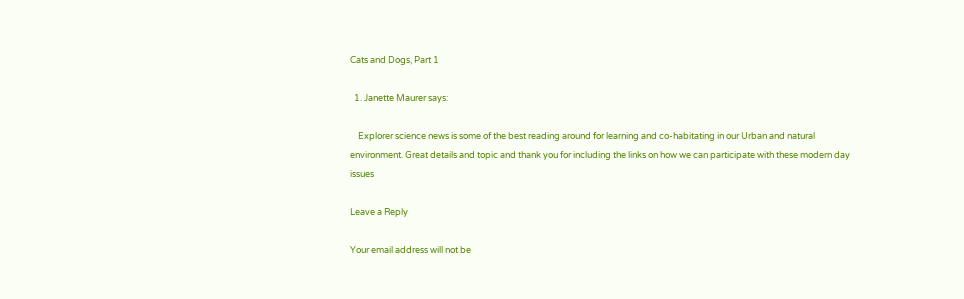Cats and Dogs, Part 1

  1. Janette Maurer says:

    Explorer science news is some of the best reading around for learning and co-habitating in our Urban and natural environment. Great details and topic and thank you for including the links on how we can participate with these modern day issues

Leave a Reply

Your email address will not be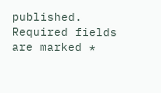published. Required fields are marked *